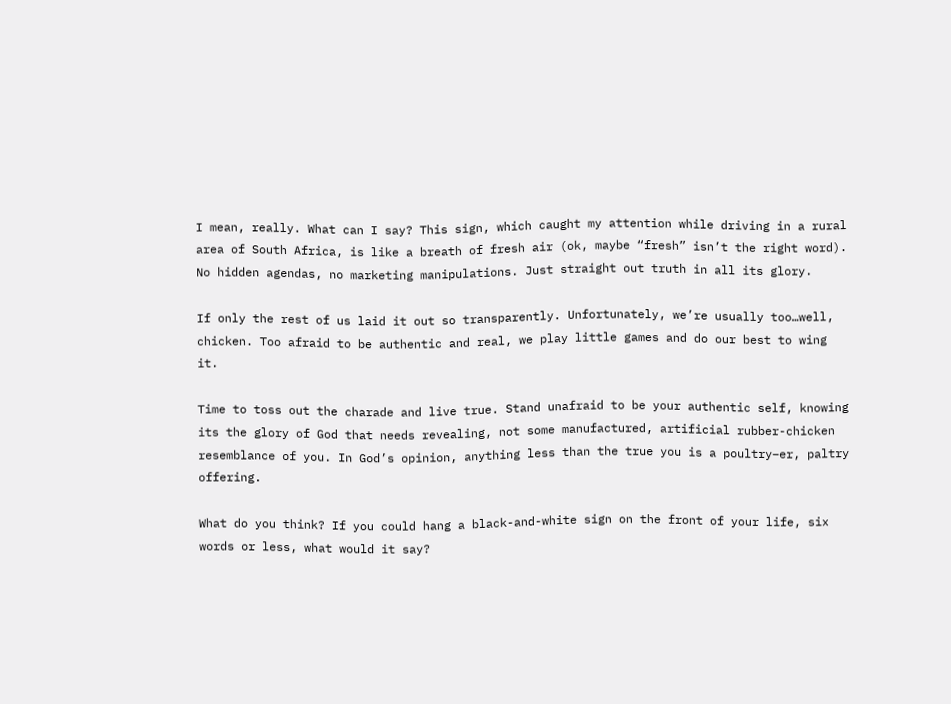I mean, really. What can I say? This sign, which caught my attention while driving in a rural area of South Africa, is like a breath of fresh air (ok, maybe “fresh” isn’t the right word). No hidden agendas, no marketing manipulations. Just straight out truth in all its glory.

If only the rest of us laid it out so transparently. Unfortunately, we’re usually too…well, chicken. Too afraid to be authentic and real, we play little games and do our best to wing it.

Time to toss out the charade and live true. Stand unafraid to be your authentic self, knowing its the glory of God that needs revealing, not some manufactured, artificial rubber-chicken resemblance of you. In God’s opinion, anything less than the true you is a poultry–er, paltry offering.

What do you think? If you could hang a black-and-white sign on the front of your life, six words or less, what would it say?